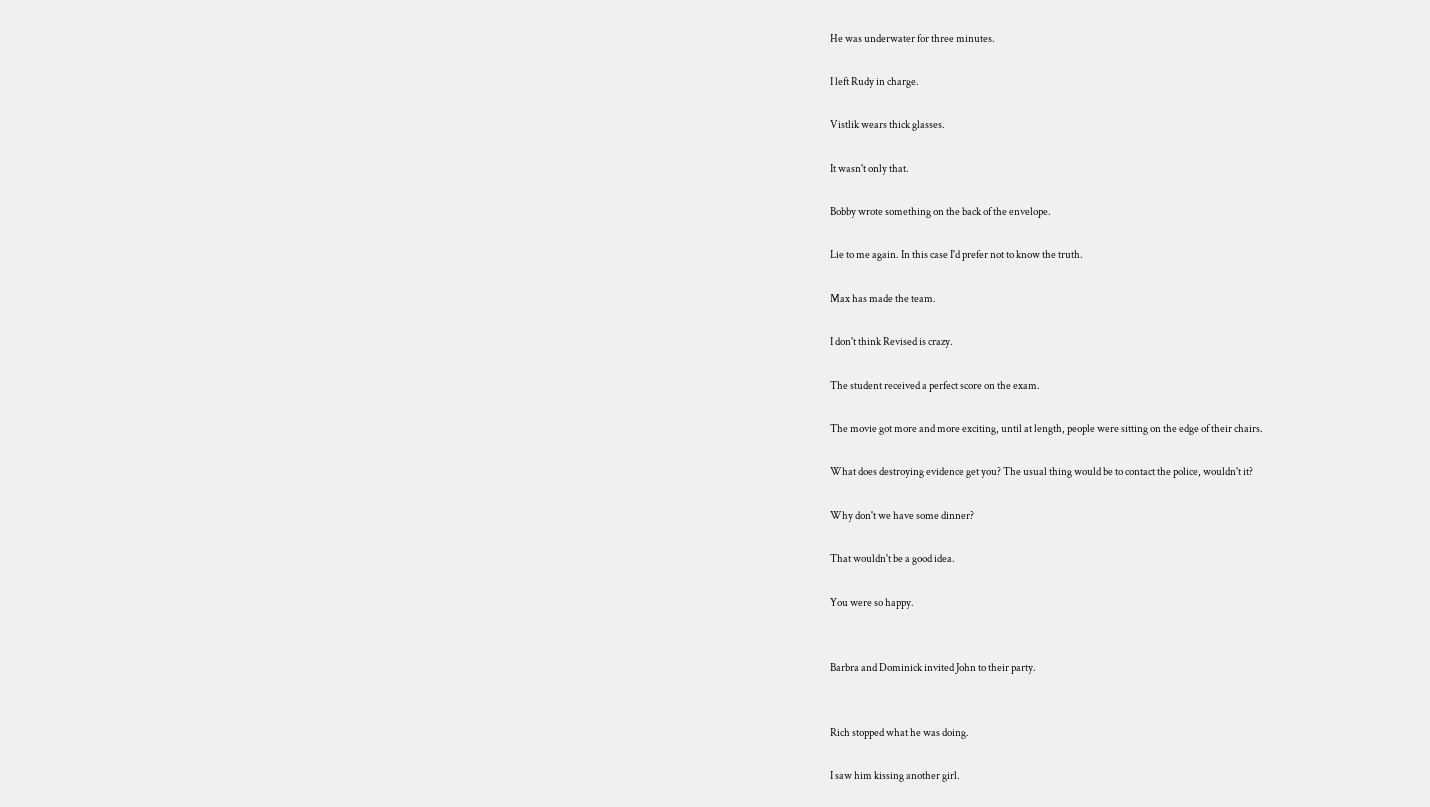He was underwater for three minutes.

I left Rudy in charge.

Vistlik wears thick glasses.

It wasn't only that.

Bobby wrote something on the back of the envelope.

Lie to me again. In this case I'd prefer not to know the truth.

Max has made the team.

I don't think Revised is crazy.

The student received a perfect score on the exam.

The movie got more and more exciting, until at length, people were sitting on the edge of their chairs.

What does destroying evidence get you? The usual thing would be to contact the police, wouldn't it?

Why don't we have some dinner?

That wouldn't be a good idea.

You were so happy.


Barbra and Dominick invited John to their party.


Rich stopped what he was doing.

I saw him kissing another girl.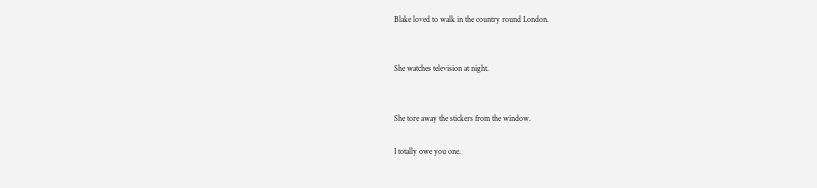Blake loved to walk in the country round London.


She watches television at night.


She tore away the stickers from the window.

I totally owe you one.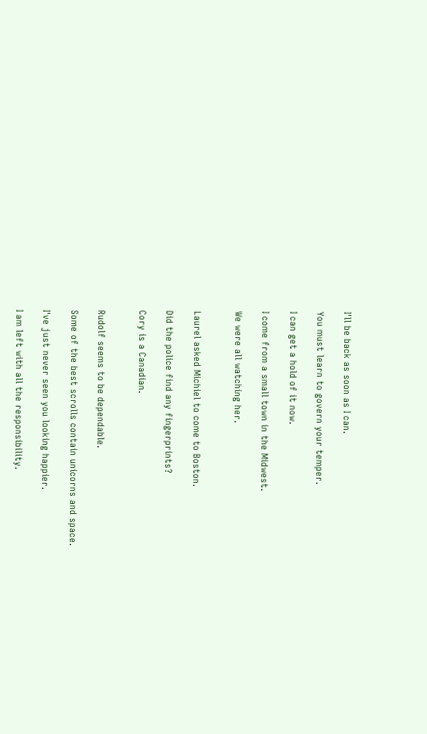I'll be back as soon as I can.

You must learn to govern your temper.

I can get a hold of it now.

I come from a small town in the Midwest.

We were all watching her.


Laurel asked Michiel to come to Boston.

Did the police find any fingerprints?

Cory is a Canadian.


Rudolf seems to be dependable.

Some of the best scrolls contain unicorns and space.

I've just never seen you looking happier.

I am left with all the responsibility.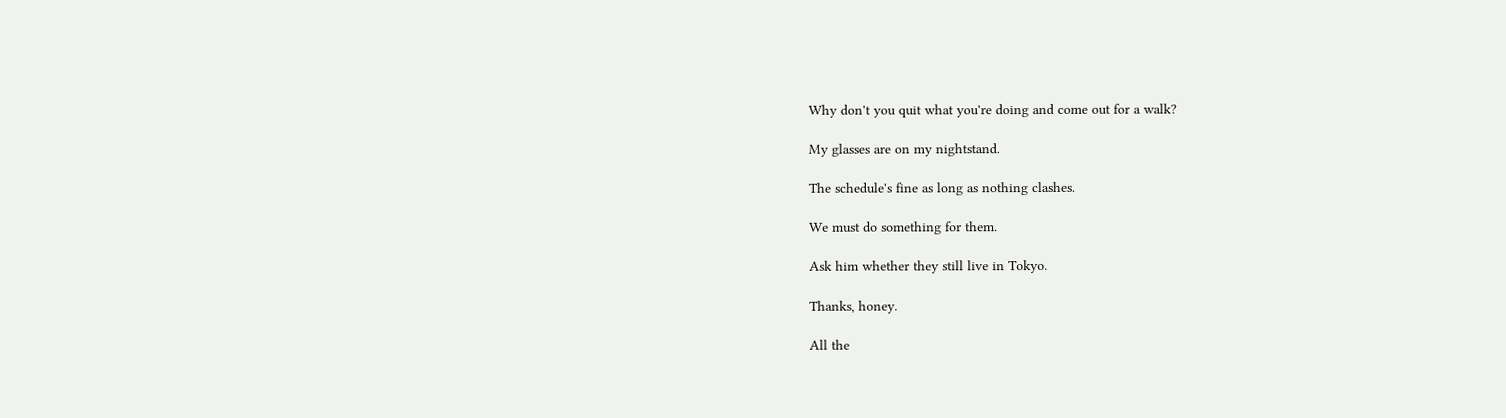Why don't you quit what you're doing and come out for a walk?

My glasses are on my nightstand.

The schedule's fine as long as nothing clashes.

We must do something for them.

Ask him whether they still live in Tokyo.

Thanks, honey.

All the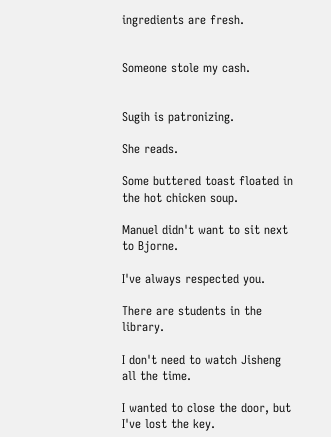ingredients are fresh.


Someone stole my cash.


Sugih is patronizing.

She reads.

Some buttered toast floated in the hot chicken soup.

Manuel didn't want to sit next to Bjorne.

I've always respected you.

There are students in the library.

I don't need to watch Jisheng all the time.

I wanted to close the door, but I've lost the key.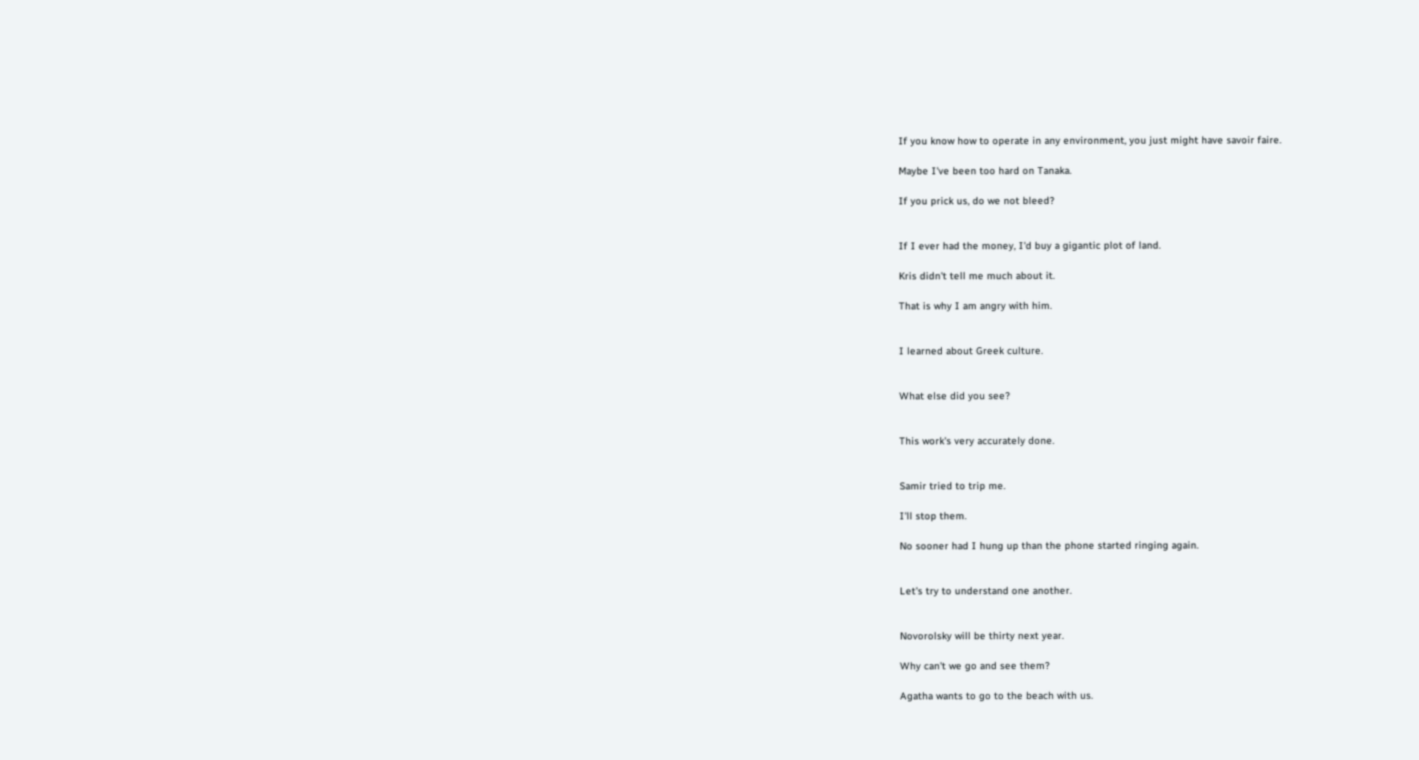If you know how to operate in any environment, you just might have savoir faire.

Maybe I've been too hard on Tanaka.

If you prick us, do we not bleed?


If I ever had the money, I'd buy a gigantic plot of land.

Kris didn't tell me much about it.

That is why I am angry with him.


I learned about Greek culture.


What else did you see?


This work's very accurately done.


Samir tried to trip me.

I'll stop them.

No sooner had I hung up than the phone started ringing again.


Let's try to understand one another.


Novorolsky will be thirty next year.

Why can't we go and see them?

Agatha wants to go to the beach with us.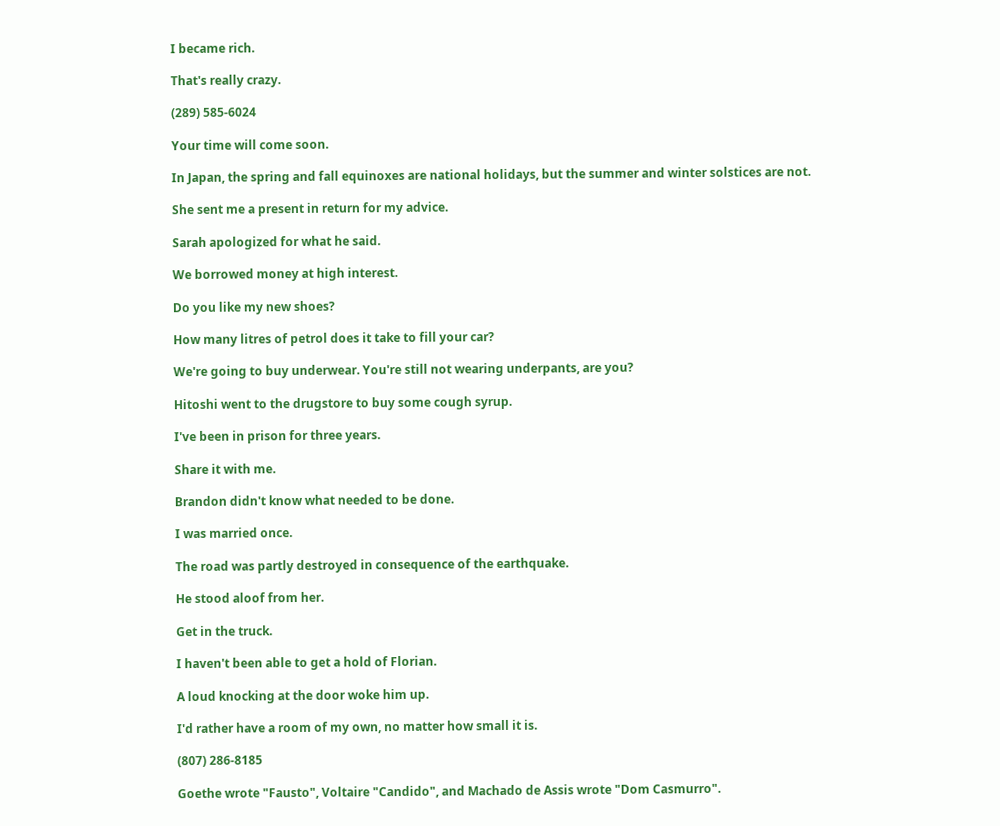I became rich.

That's really crazy.

(289) 585-6024

Your time will come soon.

In Japan, the spring and fall equinoxes are national holidays, but the summer and winter solstices are not.

She sent me a present in return for my advice.

Sarah apologized for what he said.

We borrowed money at high interest.

Do you like my new shoes?

How many litres of petrol does it take to fill your car?

We're going to buy underwear. You're still not wearing underpants, are you?

Hitoshi went to the drugstore to buy some cough syrup.

I've been in prison for three years.

Share it with me.

Brandon didn't know what needed to be done.

I was married once.

The road was partly destroyed in consequence of the earthquake.

He stood aloof from her.

Get in the truck.

I haven't been able to get a hold of Florian.

A loud knocking at the door woke him up.

I'd rather have a room of my own, no matter how small it is.

(807) 286-8185

Goethe wrote "Fausto", Voltaire "Candido", and Machado de Assis wrote "Dom Casmurro".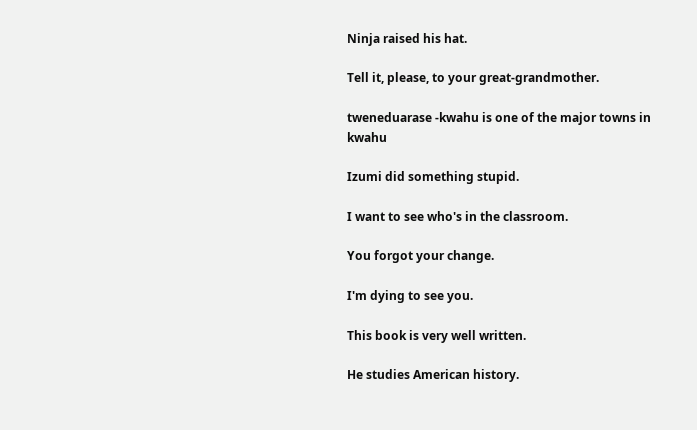Ninja raised his hat.

Tell it, please, to your great-grandmother.

tweneduarase -kwahu is one of the major towns in kwahu

Izumi did something stupid.

I want to see who's in the classroom.

You forgot your change.

I'm dying to see you.

This book is very well written.

He studies American history.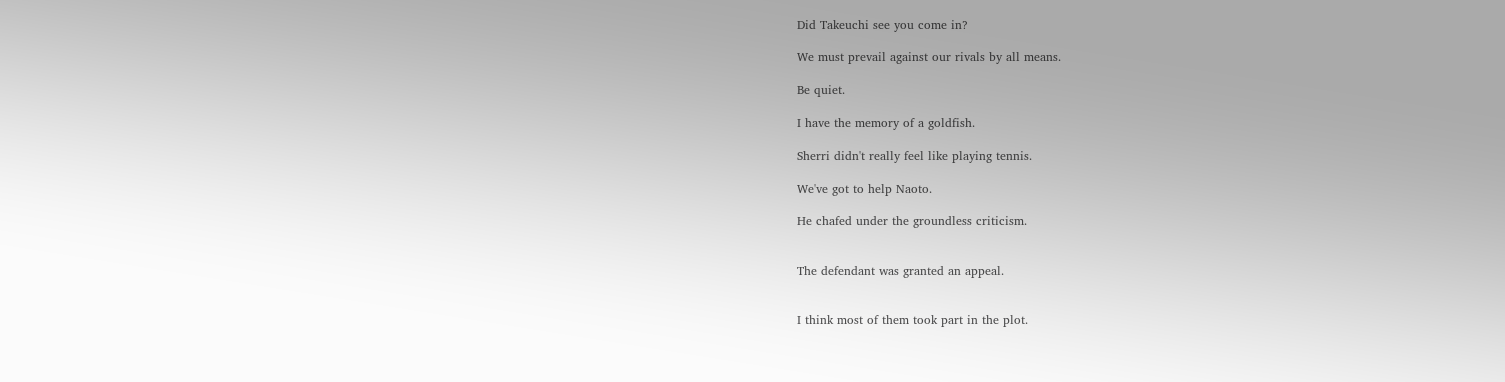Did Takeuchi see you come in?

We must prevail against our rivals by all means.

Be quiet.

I have the memory of a goldfish.

Sherri didn't really feel like playing tennis.

We've got to help Naoto.

He chafed under the groundless criticism.


The defendant was granted an appeal.


I think most of them took part in the plot.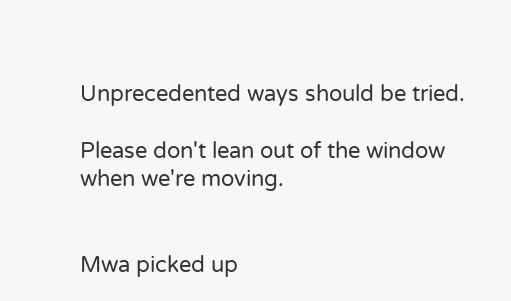Unprecedented ways should be tried.

Please don't lean out of the window when we're moving.


Mwa picked up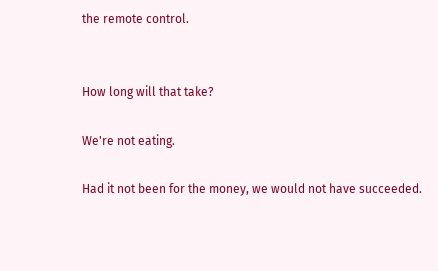the remote control.


How long will that take?

We're not eating.

Had it not been for the money, we would not have succeeded.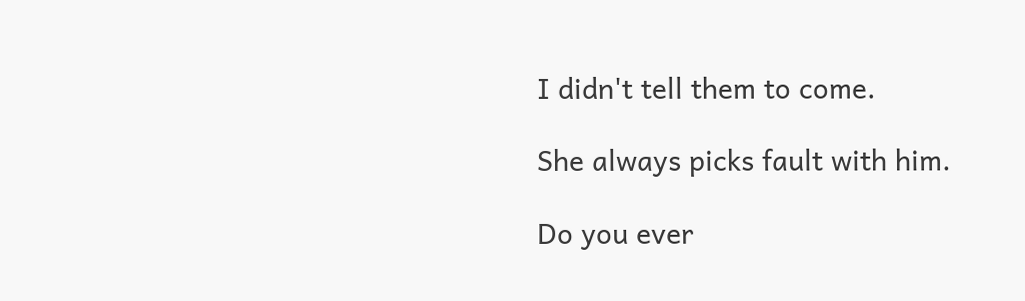I didn't tell them to come.

She always picks fault with him.

Do you ever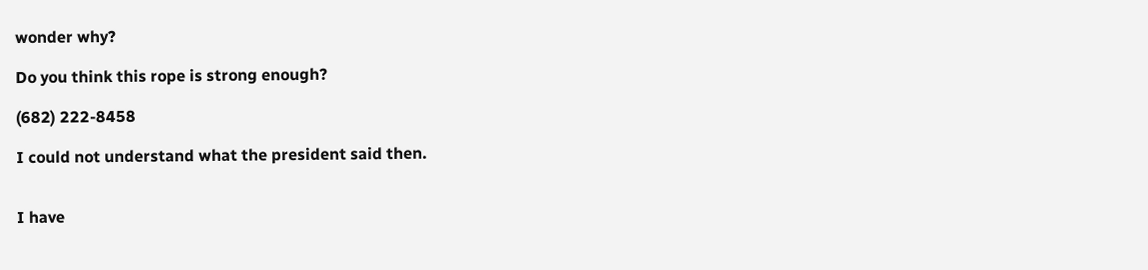wonder why?

Do you think this rope is strong enough?

(682) 222-8458

I could not understand what the president said then.


I have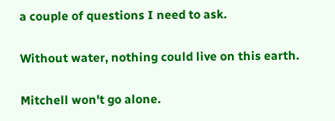a couple of questions I need to ask.

Without water, nothing could live on this earth.

Mitchell won't go alone.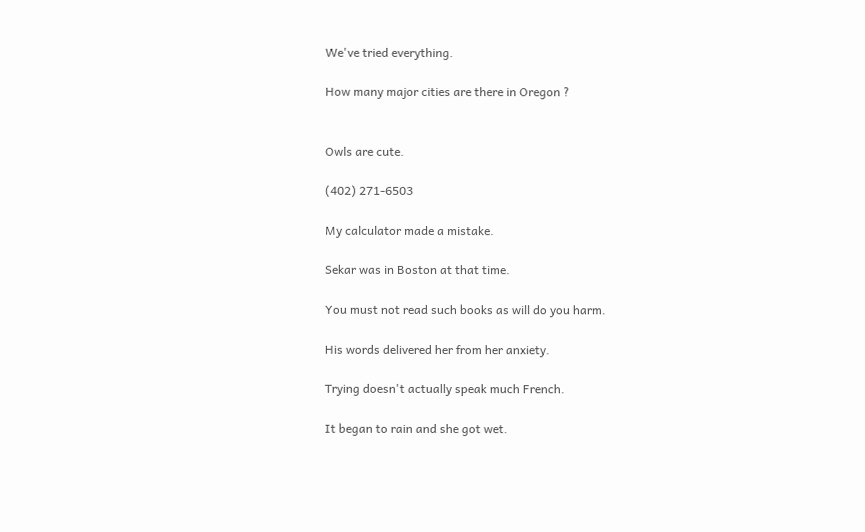We've tried everything.

How many major cities are there in Oregon ?


Owls are cute.

(402) 271-6503

My calculator made a mistake.

Sekar was in Boston at that time.

You must not read such books as will do you harm.

His words delivered her from her anxiety.

Trying doesn't actually speak much French.

It began to rain and she got wet.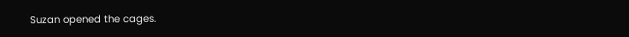Suzan opened the cages.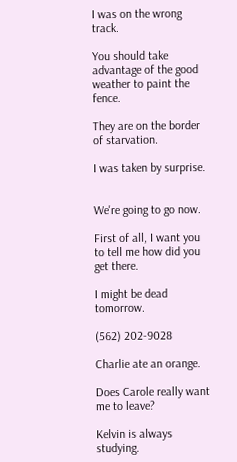I was on the wrong track.

You should take advantage of the good weather to paint the fence.

They are on the border of starvation.

I was taken by surprise.


We're going to go now.

First of all, I want you to tell me how did you get there.

I might be dead tomorrow.

(562) 202-9028

Charlie ate an orange.

Does Carole really want me to leave?

Kelvin is always studying.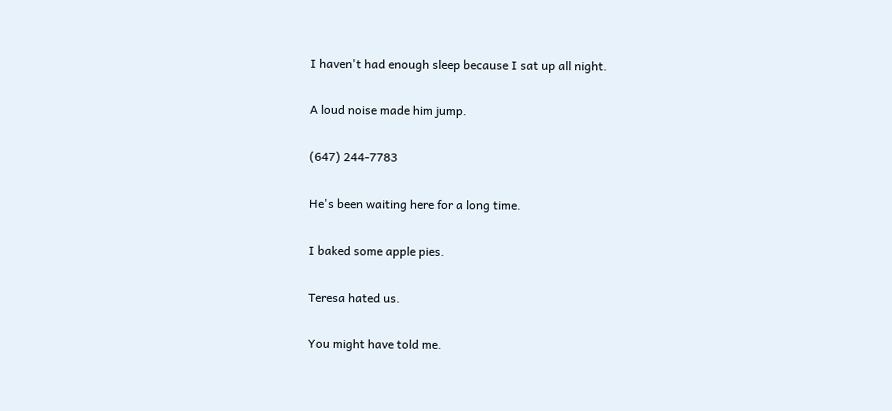I haven't had enough sleep because I sat up all night.

A loud noise made him jump.

(647) 244-7783

He's been waiting here for a long time.

I baked some apple pies.

Teresa hated us.

You might have told me.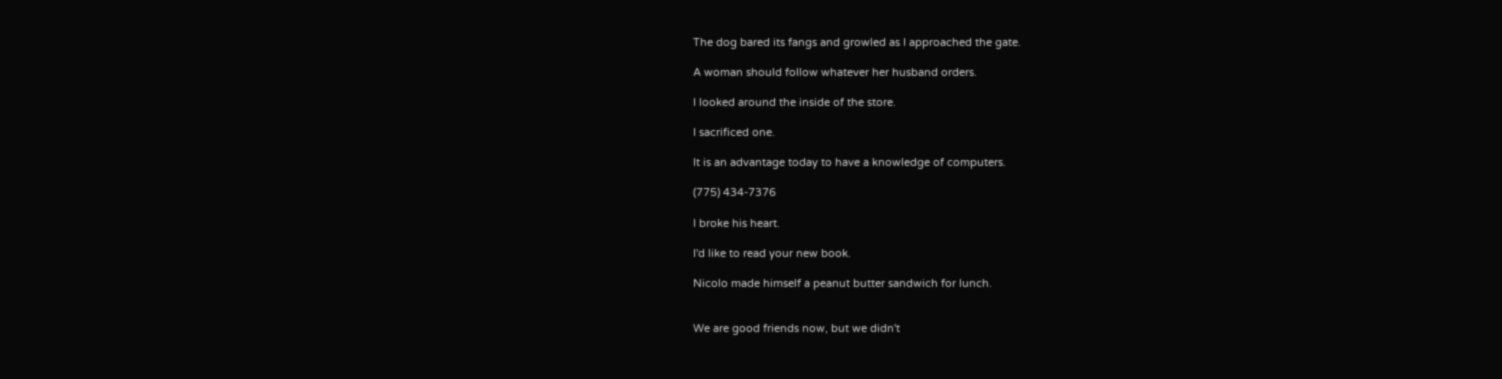The dog bared its fangs and growled as I approached the gate.

A woman should follow whatever her husband orders.

I looked around the inside of the store.

I sacrificed one.

It is an advantage today to have a knowledge of computers.

(775) 434-7376

I broke his heart.

I'd like to read your new book.

Nicolo made himself a peanut butter sandwich for lunch.


We are good friends now, but we didn't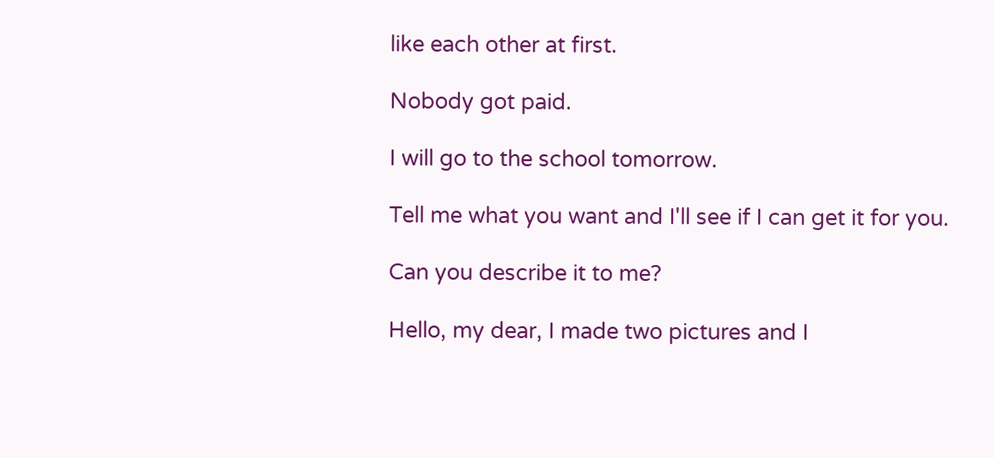like each other at first.

Nobody got paid.

I will go to the school tomorrow.

Tell me what you want and I'll see if I can get it for you.

Can you describe it to me?

Hello, my dear, I made two pictures and I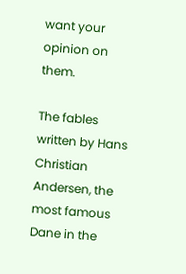want your opinion on them.

The fables written by Hans Christian Andersen, the most famous Dane in the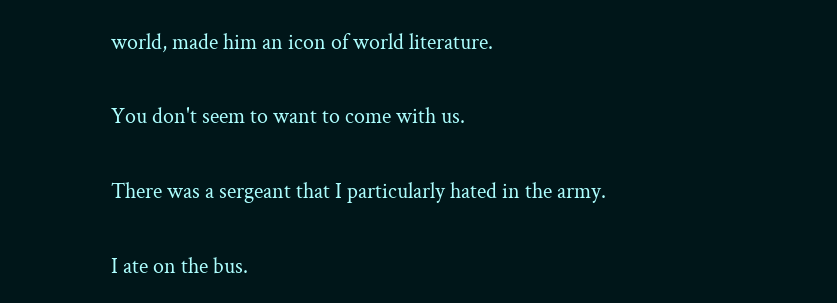world, made him an icon of world literature.

You don't seem to want to come with us.

There was a sergeant that I particularly hated in the army.

I ate on the bus.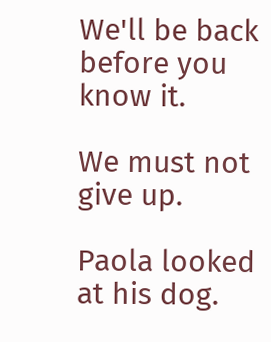We'll be back before you know it.

We must not give up.

Paola looked at his dog.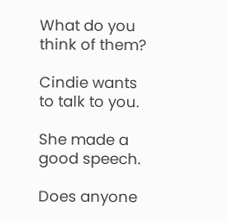What do you think of them?

Cindie wants to talk to you.

She made a good speech.

Does anyone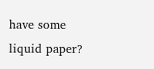have some liquid paper?